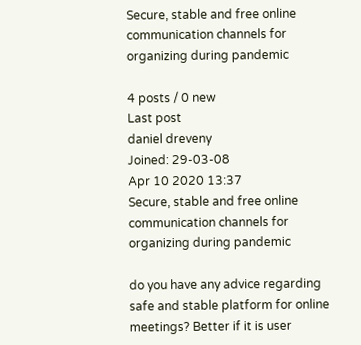Secure, stable and free online communication channels for organizing during pandemic

4 posts / 0 new
Last post
daniel dreveny
Joined: 29-03-08
Apr 10 2020 13:37
Secure, stable and free online communication channels for organizing during pandemic

do you have any advice regarding safe and stable platform for online meetings? Better if it is user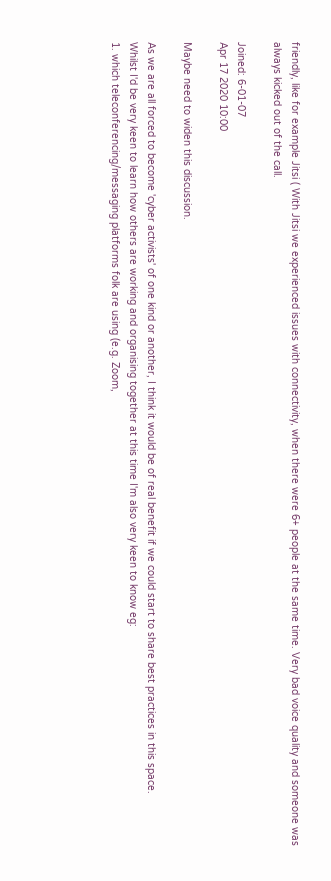friendly, like for example Jitsi ( With Jitsi we experienced issues with connectivity, when there were 6+ people at the same time. Very bad voice quality and someone was always kicked out of the call.

Joined: 6-01-07
Apr 17 2020 10:00

Maybe need to widen this discussion.

As we are all forced to become 'cyber activists' of one kind or another, I think it would be of real benefit if we could start to share best practices in this space.
Whilst I'd be very keen to learn how others are working and organising together at this time I'm also very keen to know eg:
1. which teleconferencing/messaging platforms folk are using (e.g. Zoom,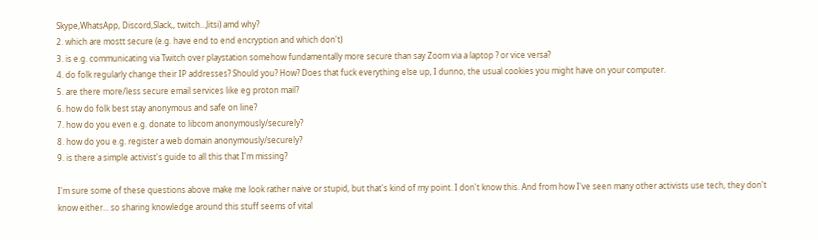Skype,WhatsApp, Discord,Slack,, twitch...Jitsi) amd why?
2. which are mostt secure (e.g. have end to end encryption and which don't)
3. is e.g. communicating via Twitch over playstation somehow fundamentally more secure than say Zoom via a laptop ? or vice versa?
4. do folk regularly change their IP addresses? Should you? How? Does that fuck everything else up, I dunno, the usual cookies you might have on your computer.
5. are there more/less secure email services like eg proton mail?
6. how do folk best stay anonymous and safe on line?
7. how do you even e.g. donate to libcom anonymously/securely?
8. how do you e.g. register a web domain anonymously/securely?
9. is there a simple activist's guide to all this that I'm missing?

I'm sure some of these questions above make me look rather naive or stupid, but that's kind of my point. I don't know this. And from how I've seen many other activists use tech, they don't know either... so sharing knowledge around this stuff seems of vital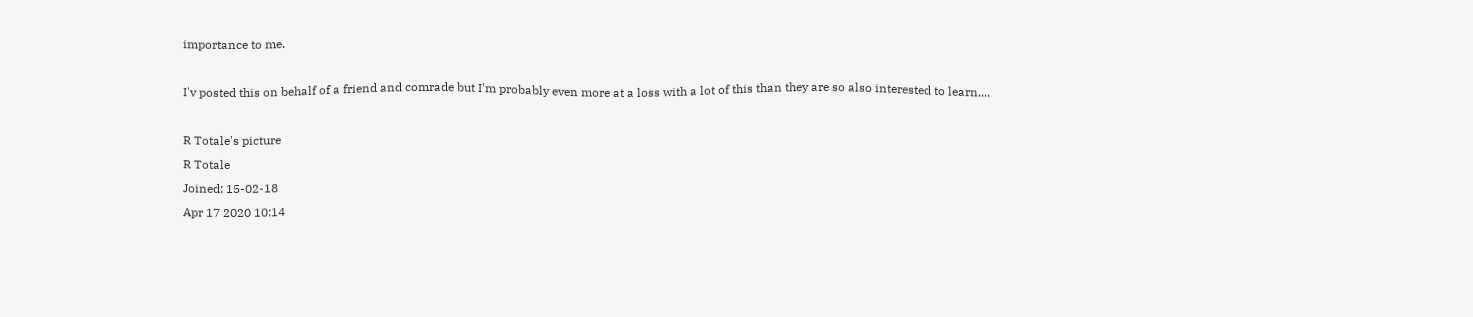importance to me.

I'v posted this on behalf of a friend and comrade but I'm probably even more at a loss with a lot of this than they are so also interested to learn....

R Totale's picture
R Totale
Joined: 15-02-18
Apr 17 2020 10:14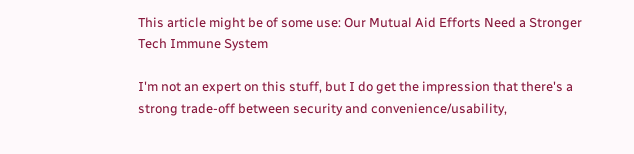This article might be of some use: Our Mutual Aid Efforts Need a Stronger Tech Immune System

I'm not an expert on this stuff, but I do get the impression that there's a strong trade-off between security and convenience/usability,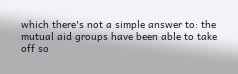which there's not a simple answer to: the mutual aid groups have been able to take off so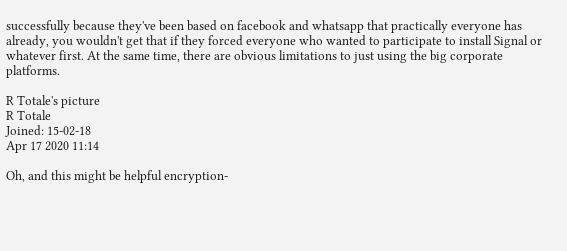successfully because they've been based on facebook and whatsapp that practically everyone has already, you wouldn't get that if they forced everyone who wanted to participate to install Signal or whatever first. At the same time, there are obvious limitations to just using the big corporate platforms.

R Totale's picture
R Totale
Joined: 15-02-18
Apr 17 2020 11:14

Oh, and this might be helpful encryption-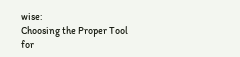wise:
Choosing the Proper Tool for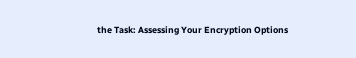the Task: Assessing Your Encryption Options